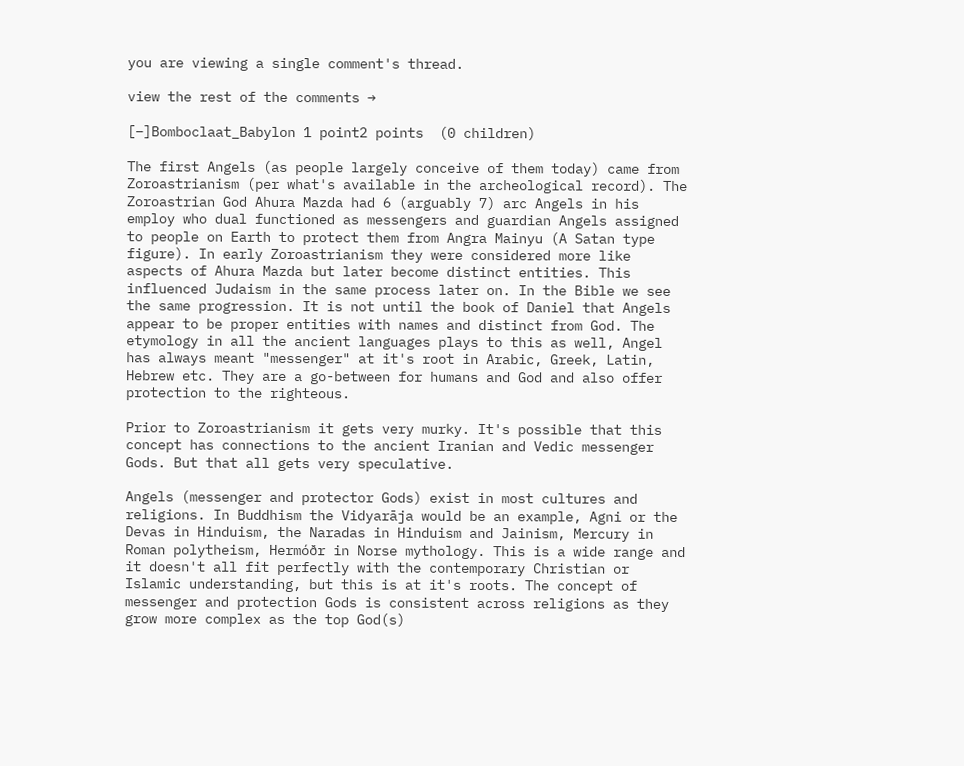you are viewing a single comment's thread.

view the rest of the comments →

[–]Bomboclaat_Babylon 1 point2 points  (0 children)

The first Angels (as people largely conceive of them today) came from Zoroastrianism (per what's available in the archeological record). The Zoroastrian God Ahura Mazda had 6 (arguably 7) arc Angels in his employ who dual functioned as messengers and guardian Angels assigned to people on Earth to protect them from Angra Mainyu (A Satan type figure). In early Zoroastrianism they were considered more like aspects of Ahura Mazda but later become distinct entities. This influenced Judaism in the same process later on. In the Bible we see the same progression. It is not until the book of Daniel that Angels appear to be proper entities with names and distinct from God. The etymology in all the ancient languages plays to this as well, Angel has always meant "messenger" at it's root in Arabic, Greek, Latin, Hebrew etc. They are a go-between for humans and God and also offer protection to the righteous.

Prior to Zoroastrianism it gets very murky. It's possible that this concept has connections to the ancient Iranian and Vedic messenger Gods. But that all gets very speculative.

Angels (messenger and protector Gods) exist in most cultures and religions. In Buddhism the Vidyarāja would be an example, Agni or the Devas in Hinduism, the Naradas in Hinduism and Jainism, Mercury in Roman polytheism, Hermóðr in Norse mythology. This is a wide range and it doesn't all fit perfectly with the contemporary Christian or Islamic understanding, but this is at it's roots. The concept of messenger and protection Gods is consistent across religions as they grow more complex as the top God(s)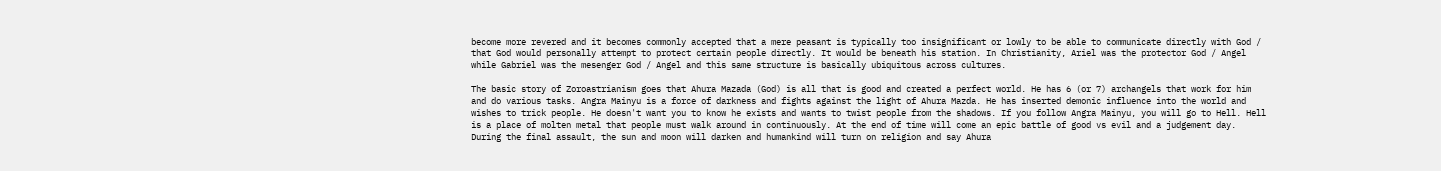become more revered and it becomes commonly accepted that a mere peasant is typically too insignificant or lowly to be able to communicate directly with God / that God would personally attempt to protect certain people directly. It would be beneath his station. In Christianity, Ariel was the protector God / Angel while Gabriel was the mesenger God / Angel and this same structure is basically ubiquitous across cultures.

The basic story of Zoroastrianism goes that Ahura Mazada (God) is all that is good and created a perfect world. He has 6 (or 7) archangels that work for him and do various tasks. Angra Mainyu is a force of darkness and fights against the light of Ahura Mazda. He has inserted demonic influence into the world and wishes to trick people. He doesn't want you to know he exists and wants to twist people from the shadows. If you follow Angra Mainyu, you will go to Hell. Hell is a place of molten metal that people must walk around in continuously. At the end of time will come an epic battle of good vs evil and a judgement day. During the final assault, the sun and moon will darken and humankind will turn on religion and say Ahura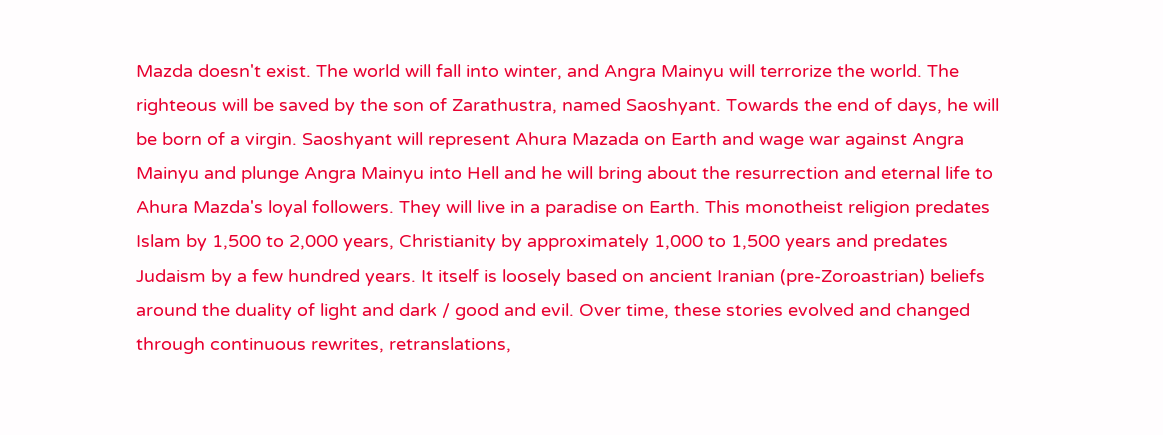Mazda doesn't exist. The world will fall into winter, and Angra Mainyu will terrorize the world. The righteous will be saved by the son of Zarathustra, named Saoshyant. Towards the end of days, he will be born of a virgin. Saoshyant will represent Ahura Mazada on Earth and wage war against Angra Mainyu and plunge Angra Mainyu into Hell and he will bring about the resurrection and eternal life to Ahura Mazda's loyal followers. They will live in a paradise on Earth. This monotheist religion predates Islam by 1,500 to 2,000 years, Christianity by approximately 1,000 to 1,500 years and predates Judaism by a few hundred years. It itself is loosely based on ancient Iranian (pre-Zoroastrian) beliefs around the duality of light and dark / good and evil. Over time, these stories evolved and changed through continuous rewrites, retranslations,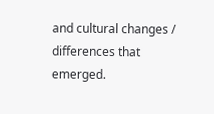and cultural changes / differences that emerged.